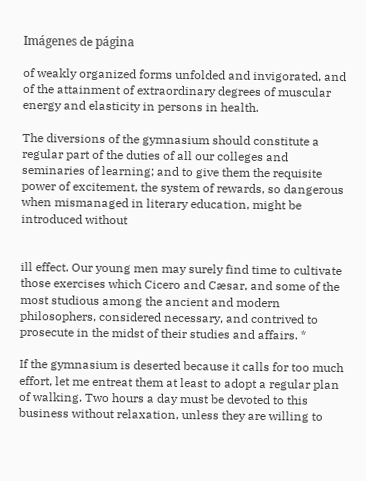Imágenes de página

of weakly organized forms unfolded and invigorated, and of the attainment of extraordinary degrees of muscular energy and elasticity in persons in health.

The diversions of the gymnasium should constitute a regular part of the duties of all our colleges and seminaries of learning; and to give them the requisite power of excitement, the system of rewards, so dangerous when mismanaged in literary education, might be introduced without


ill effect. Our young men may surely find time to cultivate those exercises which Cicero and Cæsar, and some of the most studious among the ancient and modern philosophers, considered necessary, and contrived to prosecute in the midst of their studies and affairs. *

If the gymnasium is deserted because it calls for too much effort, let me entreat them at least to adopt a regular plan of walking. Two hours a day must be devoted to this business without relaxation, unless they are willing to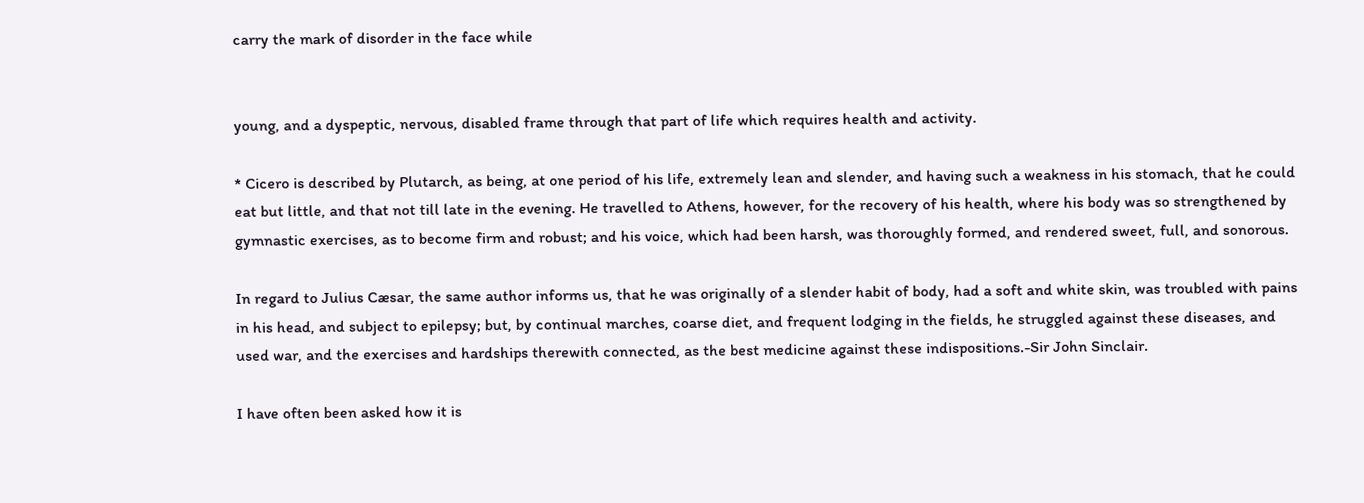carry the mark of disorder in the face while


young, and a dyspeptic, nervous, disabled frame through that part of life which requires health and activity.

* Cicero is described by Plutarch, as being, at one period of his life, extremely lean and slender, and having such a weakness in his stomach, that he could eat but little, and that not till late in the evening. He travelled to Athens, however, for the recovery of his health, where his body was so strengthened by gymnastic exercises, as to become firm and robust; and his voice, which had been harsh, was thoroughly formed, and rendered sweet, full, and sonorous.

In regard to Julius Cæsar, the same author informs us, that he was originally of a slender habit of body, had a soft and white skin, was troubled with pains in his head, and subject to epilepsy; but, by continual marches, coarse diet, and frequent lodging in the fields, he struggled against these diseases, and used war, and the exercises and hardships therewith connected, as the best medicine against these indispositions.-Sir John Sinclair.

I have often been asked how it is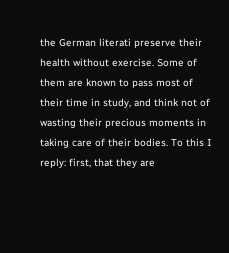the German literati preserve their health without exercise. Some of them are known to pass most of their time in study, and think not of wasting their precious moments in taking care of their bodies. To this I reply: first, that they are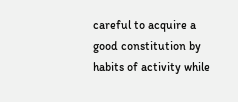careful to acquire a good constitution by habits of activity while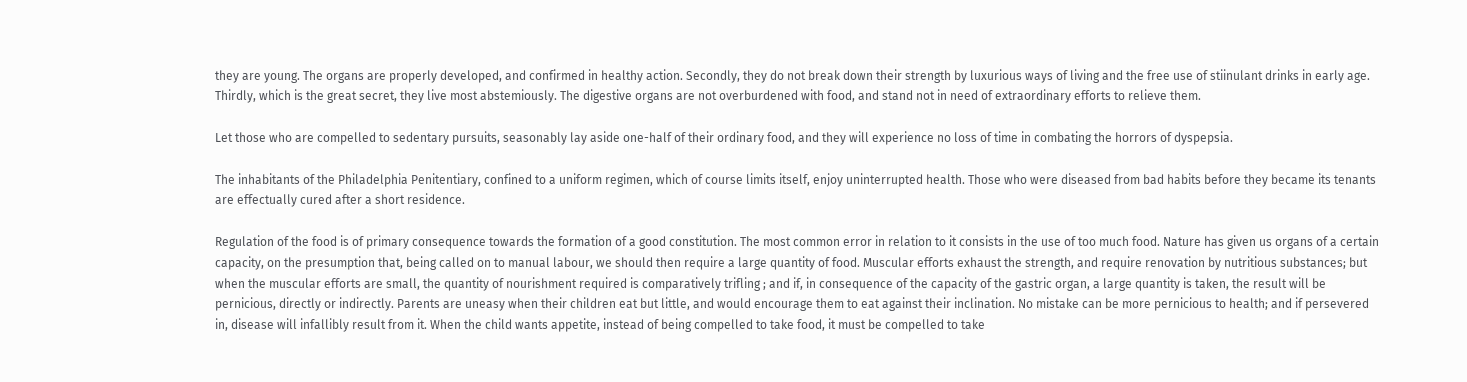they are young. The organs are properly developed, and confirmed in healthy action. Secondly, they do not break down their strength by luxurious ways of living and the free use of stiinulant drinks in early age. Thirdly, which is the great secret, they live most abstemiously. The digestive organs are not overburdened with food, and stand not in need of extraordinary efforts to relieve them.

Let those who are compelled to sedentary pursuits, seasonably lay aside one-half of their ordinary food, and they will experience no loss of time in combating the horrors of dyspepsia.

The inhabitants of the Philadelphia Penitentiary, confined to a uniform regimen, which of course limits itself, enjoy uninterrupted health. Those who were diseased from bad habits before they became its tenants are effectually cured after a short residence.

Regulation of the food is of primary consequence towards the formation of a good constitution. The most common error in relation to it consists in the use of too much food. Nature has given us organs of a certain capacity, on the presumption that, being called on to manual labour, we should then require a large quantity of food. Muscular efforts exhaust the strength, and require renovation by nutritious substances; but when the muscular efforts are small, the quantity of nourishment required is comparatively trifling ; and if, in consequence of the capacity of the gastric organ, a large quantity is taken, the result will be pernicious, directly or indirectly. Parents are uneasy when their children eat but little, and would encourage them to eat against their inclination. No mistake can be more pernicious to health; and if persevered in, disease will infallibly result from it. When the child wants appetite, instead of being compelled to take food, it must be compelled to take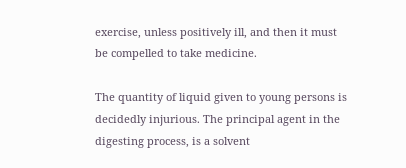exercise, unless positively ill, and then it must be compelled to take medicine.

The quantity of liquid given to young persons is decidedly injurious. The principal agent in the digesting process, is a solvent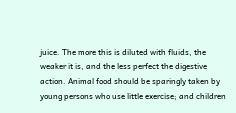juice. The more this is diluted with fluids, the weaker it is, and the less perfect the digestive action. Animal food should be sparingly taken by young persons who use little exercise; and children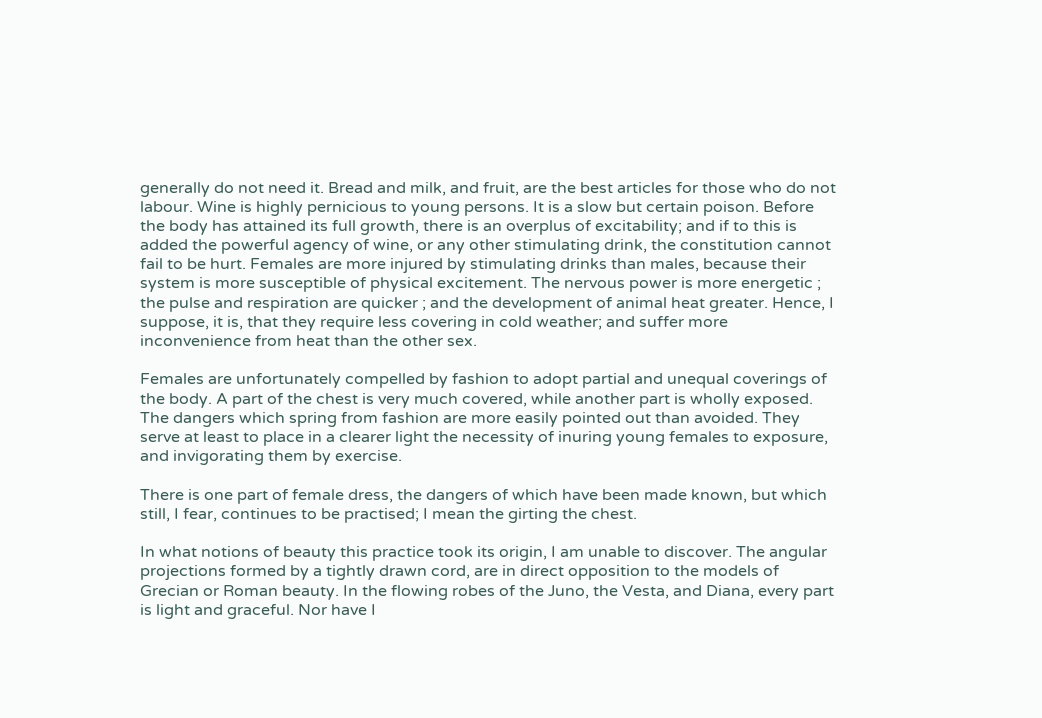generally do not need it. Bread and milk, and fruit, are the best articles for those who do not labour. Wine is highly pernicious to young persons. It is a slow but certain poison. Before the body has attained its full growth, there is an overplus of excitability; and if to this is added the powerful agency of wine, or any other stimulating drink, the constitution cannot fail to be hurt. Females are more injured by stimulating drinks than males, because their system is more susceptible of physical excitement. The nervous power is more energetic ; the pulse and respiration are quicker ; and the development of animal heat greater. Hence, I suppose, it is, that they require less covering in cold weather; and suffer more inconvenience from heat than the other sex.

Females are unfortunately compelled by fashion to adopt partial and unequal coverings of the body. A part of the chest is very much covered, while another part is wholly exposed. The dangers which spring from fashion are more easily pointed out than avoided. They serve at least to place in a clearer light the necessity of inuring young females to exposure, and invigorating them by exercise.

There is one part of female dress, the dangers of which have been made known, but which still, I fear, continues to be practised; I mean the girting the chest.

In what notions of beauty this practice took its origin, I am unable to discover. The angular projections formed by a tightly drawn cord, are in direct opposition to the models of Grecian or Roman beauty. In the flowing robes of the Juno, the Vesta, and Diana, every part is light and graceful. Nor have I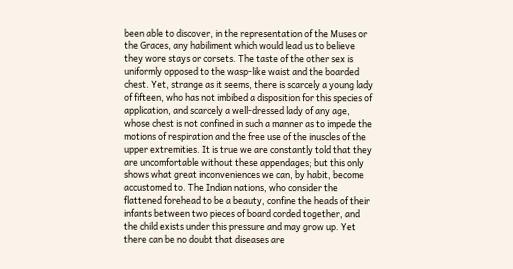been able to discover, in the representation of the Muses or the Graces, any habiliment which would lead us to believe they wore stays or corsets. The taste of the other sex is uniformly opposed to the wasp-like waist and the boarded chest. Yet, strange as it seems, there is scarcely a young lady of fifteen, who has not imbibed a disposition for this species of application, and scarcely a well-dressed lady of any age, whose chest is not confined in such a manner as to impede the motions of respiration and the free use of the inuscles of the upper extremities. It is true we are constantly told that they are uncomfortable without these appendages; but this only shows what great inconveniences we can, by habit, become accustomed to. The Indian nations, who consider the flattened forehead to be a beauty, confine the heads of their infants between two pieces of board corded together, and the child exists under this pressure and may grow up. Yet there can be no doubt that diseases are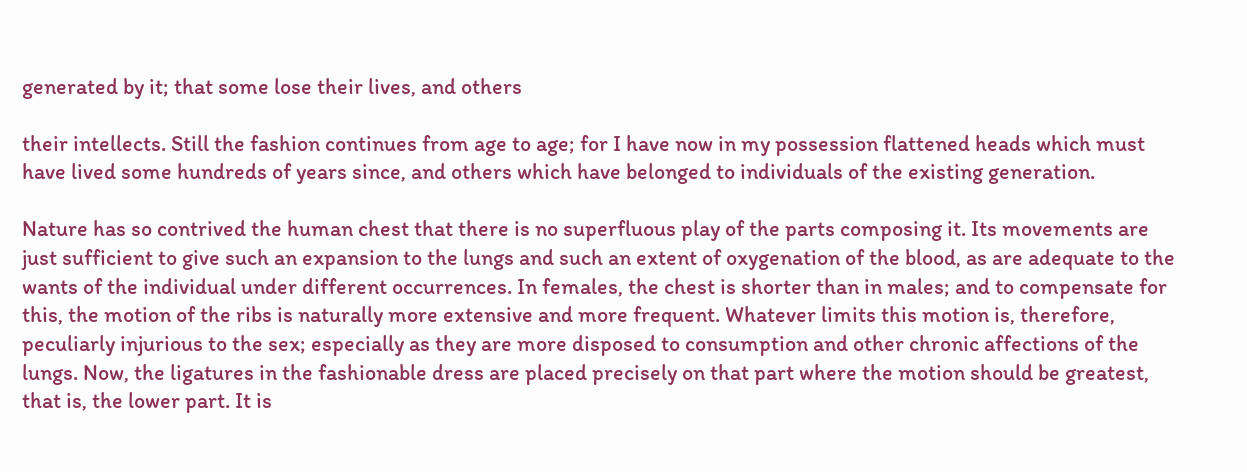generated by it; that some lose their lives, and others

their intellects. Still the fashion continues from age to age; for I have now in my possession flattened heads which must have lived some hundreds of years since, and others which have belonged to individuals of the existing generation.

Nature has so contrived the human chest that there is no superfluous play of the parts composing it. Its movements are just sufficient to give such an expansion to the lungs and such an extent of oxygenation of the blood, as are adequate to the wants of the individual under different occurrences. In females, the chest is shorter than in males; and to compensate for this, the motion of the ribs is naturally more extensive and more frequent. Whatever limits this motion is, therefore, peculiarly injurious to the sex; especially as they are more disposed to consumption and other chronic affections of the lungs. Now, the ligatures in the fashionable dress are placed precisely on that part where the motion should be greatest, that is, the lower part. It is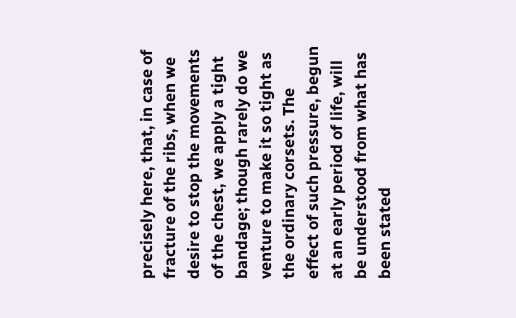precisely here, that, in case of fracture of the ribs, when we desire to stop the movements of the chest, we apply a tight bandage; though rarely do we venture to make it so tight as the ordinary corsets. The effect of such pressure, begun at an early period of life, will be understood from what has been stated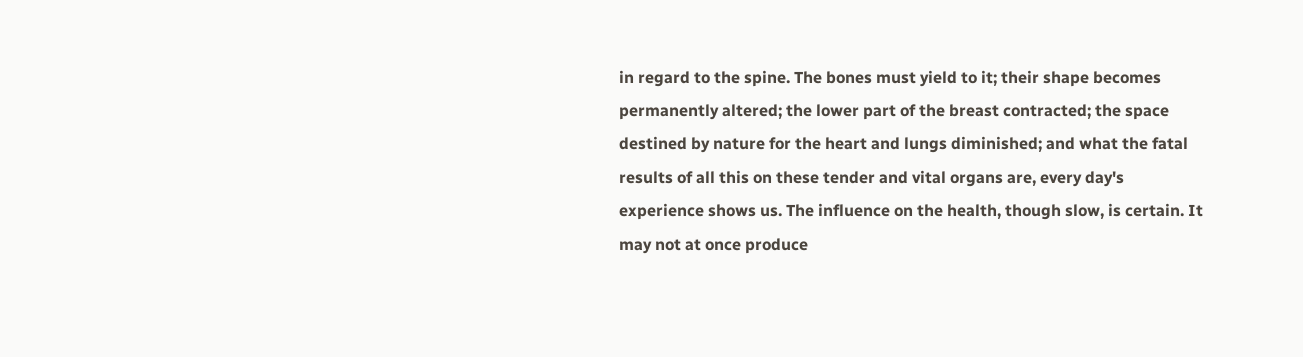in regard to the spine. The bones must yield to it; their shape becomes permanently altered; the lower part of the breast contracted; the space destined by nature for the heart and lungs diminished; and what the fatal results of all this on these tender and vital organs are, every day's experience shows us. The influence on the health, though slow, is certain. It may not at once produce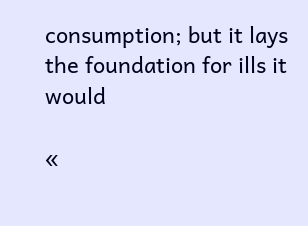consumption; but it lays the foundation for ills it would

«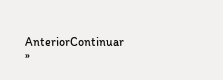AnteriorContinuar »